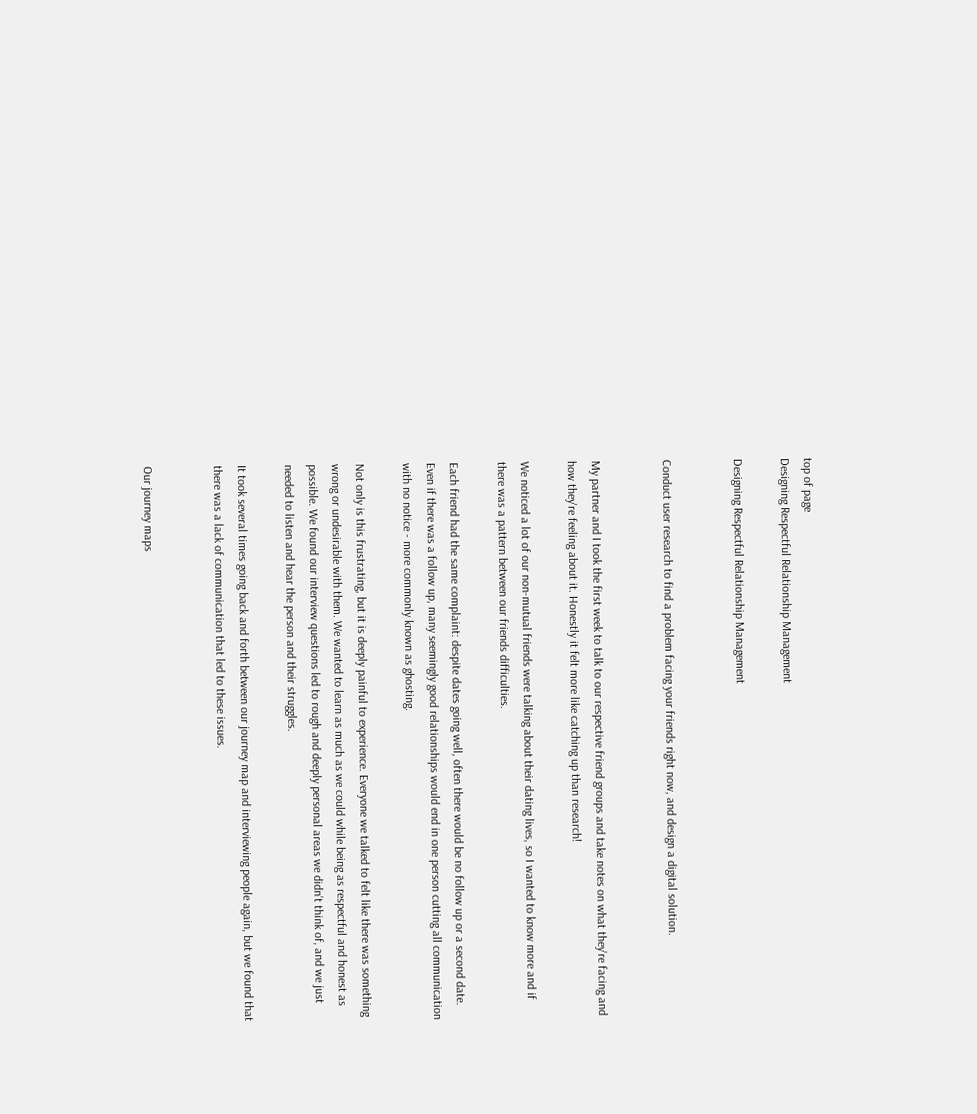top of page
Designing Respectful Relationship Management

Designing Respectful Relationship Management


Conduct user research to find a problem facing your friends right now, and design a digital solution.


My partner and I took the first week to talk to our respective friend groups and take notes on what they're facing and how they're feeling about it. Honestly it felt more like catching up than research!

We noticed a lot of our non-mutual friends were talking about their dating lives, so I wanted to know more and if there was a pattern between our friends difficulties.

Each friend had the same complaint: despite dates going well, often there would be no follow up or a second date. Even if there was a follow up, many seemingly good relationships would end in one person cutting all communication with no notice - more commonly known as ghosting.

Not only is this frustrating, but it is deeply painful to experience. Everyone we talked to felt like there was something wrong or undesirable with them. We wanted to learn as much as we could while being as respectful and honest as possible. We found our interview questions led to rough and deeply personal areas we didn’t think of, and we just needed to listen and hear the person and their struggles.

It took several times going back and forth between our journey map and interviewing people again, but we found that there was a lack of communication that led to these issues.


Our journey maps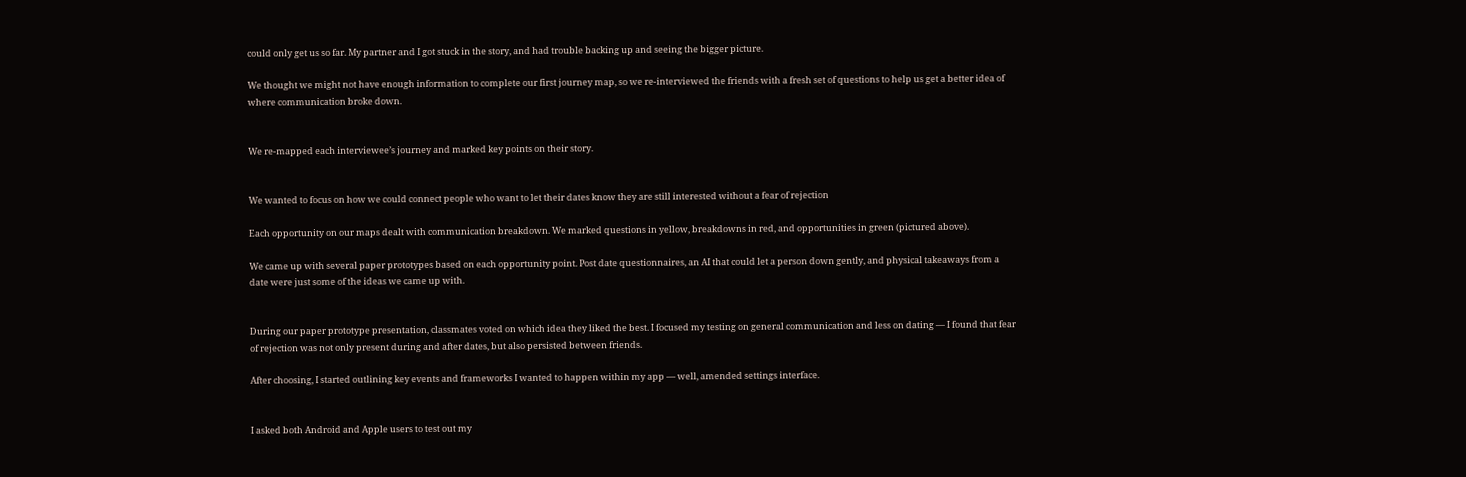could only get us so far. My partner and I got stuck in the story, and had trouble backing up and seeing the bigger picture.

We thought we might not have enough information to complete our first journey map, so we re-interviewed the friends with a fresh set of questions to help us get a better idea of where communication broke down.


We re-mapped each interviewee’s journey and marked key points on their story.


We wanted to focus on how we could connect people who want to let their dates know they are still interested without a fear of rejection

Each opportunity on our maps dealt with communication breakdown. We marked questions in yellow, breakdowns in red, and opportunities in green (pictured above).

We came up with several paper prototypes based on each opportunity point. Post date questionnaires, an AI that could let a person down gently, and physical takeaways from a date were just some of the ideas we came up with.


During our paper prototype presentation, classmates voted on which idea they liked the best. I focused my testing on general communication and less on dating — I found that fear of rejection was not only present during and after dates, but also persisted between friends.

After choosing, I started outlining key events and frameworks I wanted to happen within my app — well, amended settings interface.


I asked both Android and Apple users to test out my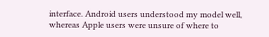interface. Android users understood my model well, whereas Apple users were unsure of where to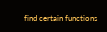find certain functions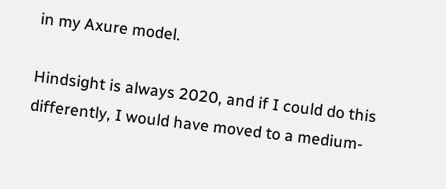in my Axure model.

Hindsight is always 2020, and if I could do this differently, I would have moved to a medium-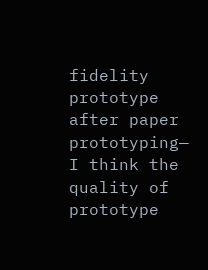fidelity prototype after paper prototyping— I think the quality of prototype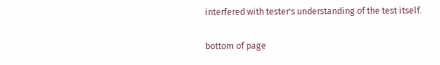interfered with tester's understanding of the test itself.

bottom of page